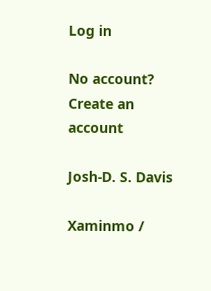Log in

No account? Create an account

Josh-D. S. Davis

Xaminmo /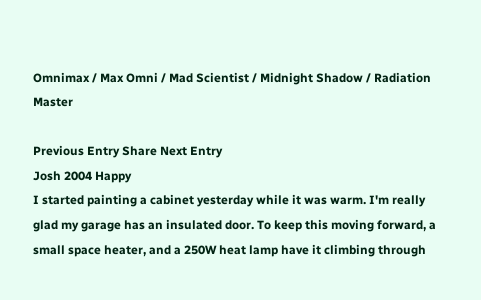Omnimax / Max Omni / Mad Scientist / Midnight Shadow / Radiation Master

Previous Entry Share Next Entry
Josh 2004 Happy
I started painting a cabinet yesterday while it was warm. I'm really glad my garage has an insulated door. To keep this moving forward, a small space heater, and a 250W heat lamp have it climbing through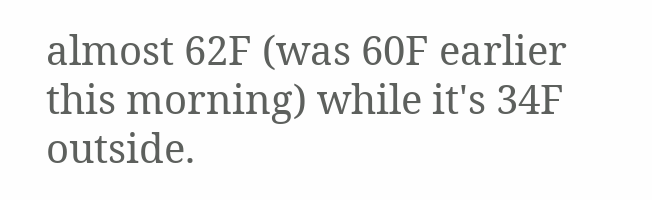almost 62F (was 60F earlier this morning) while it's 34F outside.